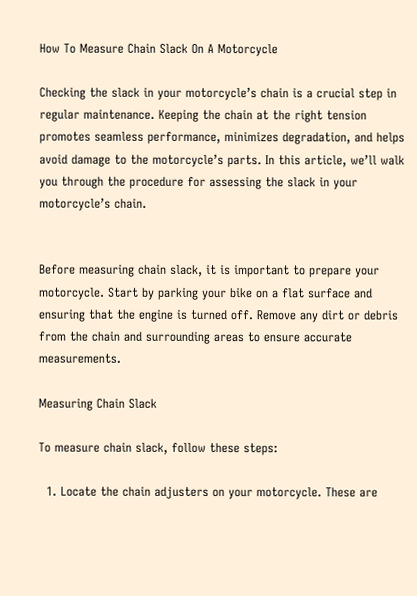How To Measure Chain Slack On A Motorcycle

Checking the slack in your motorcycle’s chain is a crucial step in regular maintenance. Keeping the chain at the right tension promotes seamless performance, minimizes degradation, and helps avoid damage to the motorcycle’s parts. In this article, we’ll walk you through the procedure for assessing the slack in your motorcycle’s chain.


Before measuring chain slack, it is important to prepare your motorcycle. Start by parking your bike on a flat surface and ensuring that the engine is turned off. Remove any dirt or debris from the chain and surrounding areas to ensure accurate measurements.

Measuring Chain Slack

To measure chain slack, follow these steps:

  1. Locate the chain adjusters on your motorcycle. These are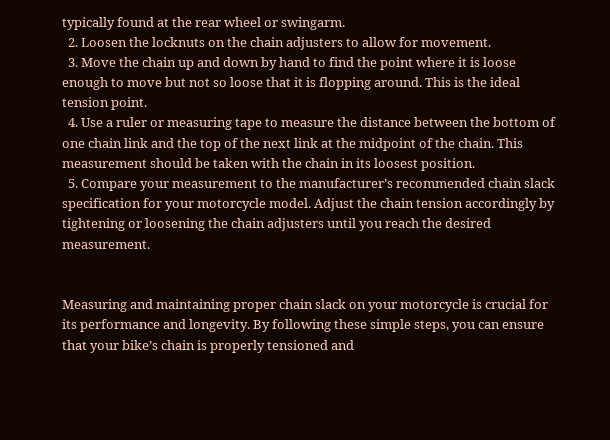typically found at the rear wheel or swingarm.
  2. Loosen the locknuts on the chain adjusters to allow for movement.
  3. Move the chain up and down by hand to find the point where it is loose enough to move but not so loose that it is flopping around. This is the ideal tension point.
  4. Use a ruler or measuring tape to measure the distance between the bottom of one chain link and the top of the next link at the midpoint of the chain. This measurement should be taken with the chain in its loosest position.
  5. Compare your measurement to the manufacturer’s recommended chain slack specification for your motorcycle model. Adjust the chain tension accordingly by tightening or loosening the chain adjusters until you reach the desired measurement.


Measuring and maintaining proper chain slack on your motorcycle is crucial for its performance and longevity. By following these simple steps, you can ensure that your bike’s chain is properly tensioned and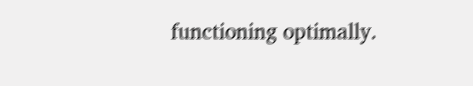functioning optimally.